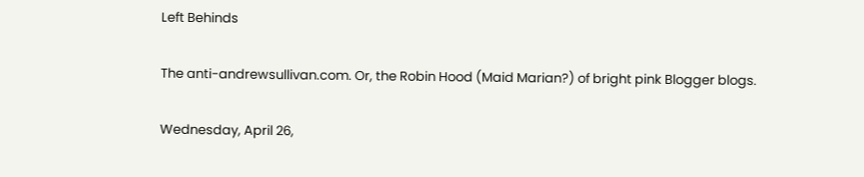Left Behinds

The anti-andrewsullivan.com. Or, the Robin Hood (Maid Marian?) of bright pink Blogger blogs.

Wednesday, April 26,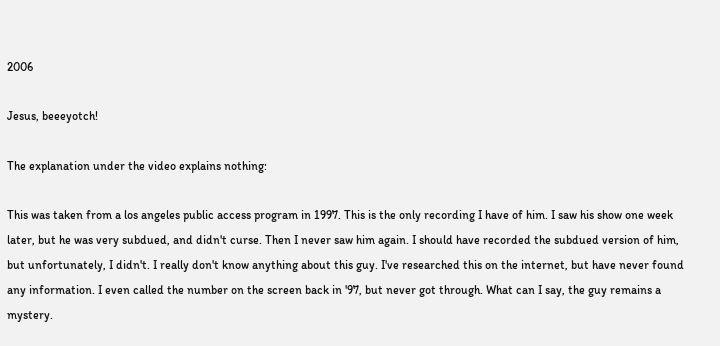2006

Jesus, beeeyotch!

The explanation under the video explains nothing:

This was taken from a los angeles public access program in 1997. This is the only recording I have of him. I saw his show one week later, but he was very subdued, and didn't curse. Then I never saw him again. I should have recorded the subdued version of him, but unfortunately, I didn't. I really don't know anything about this guy. I've researched this on the internet, but have never found any information. I even called the number on the screen back in '97, but never got through. What can I say, the guy remains a mystery.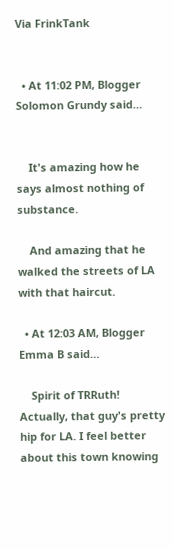Via FrinkTank


  • At 11:02 PM, Blogger Solomon Grundy said…


    It's amazing how he says almost nothing of substance.

    And amazing that he walked the streets of LA with that haircut.

  • At 12:03 AM, Blogger Emma B said…

    Spirit of TRRuth! Actually, that guy's pretty hip for LA. I feel better about this town knowing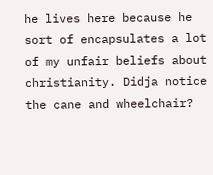he lives here because he sort of encapsulates a lot of my unfair beliefs about christianity. Didja notice the cane and wheelchair?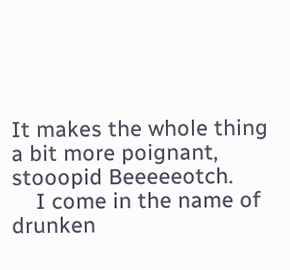It makes the whole thing a bit more poignant, stooopid Beeeeeotch.
    I come in the name of drunken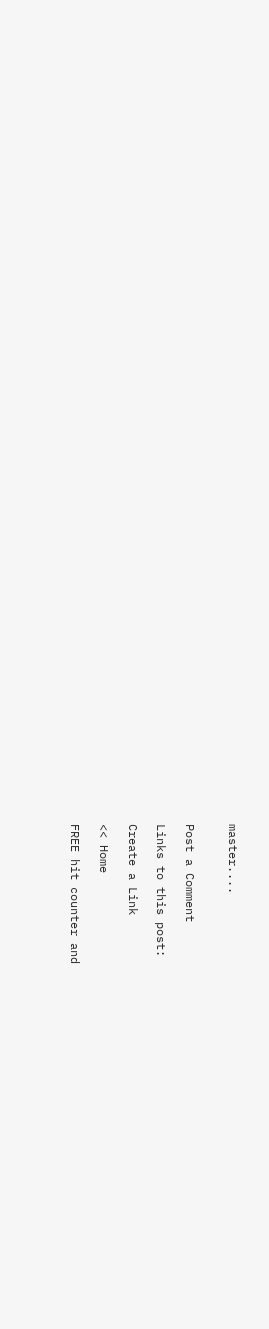master....


Post a Comment

Links to this post:

Create a Link

<< Home

FREE hit counter and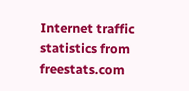Internet traffic statistics from freestats.com